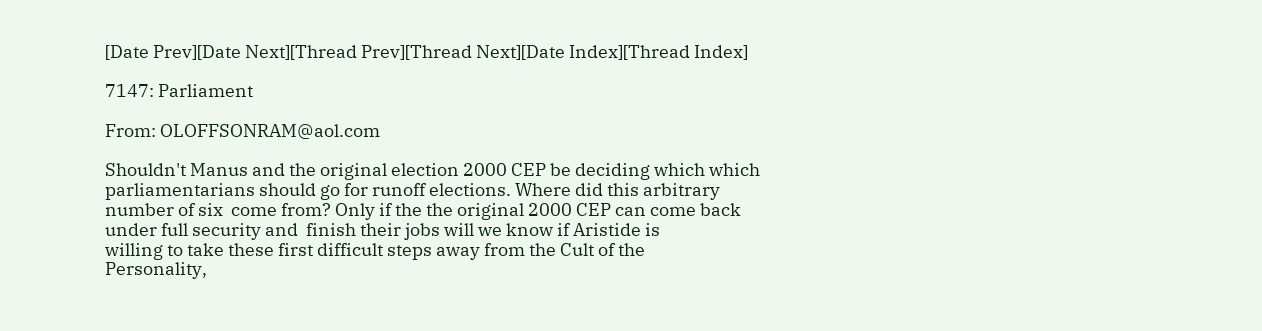[Date Prev][Date Next][Thread Prev][Thread Next][Date Index][Thread Index]

7147: Parliament

From: OLOFFSONRAM@aol.com

Shouldn't Manus and the original election 2000 CEP be deciding which which
parliamentarians should go for runoff elections. Where did this arbitrary
number of six  come from? Only if the the original 2000 CEP can come back
under full security and  finish their jobs will we know if Aristide is
willing to take these first difficult steps away from the Cult of the
Personality,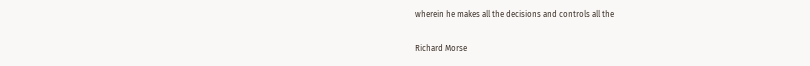wherein he makes all the decisions and controls all the

Richard Morse